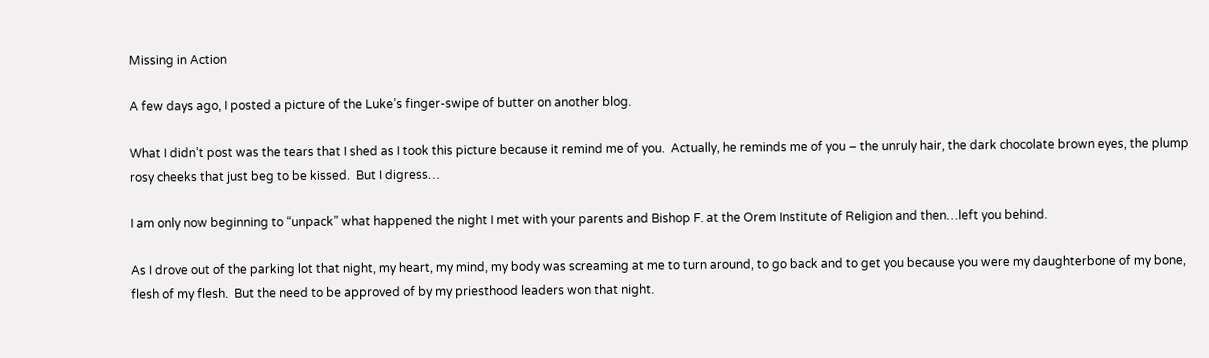Missing in Action

A few days ago, I posted a picture of the Luke’s finger-swipe of butter on another blog.

What I didn’t post was the tears that I shed as I took this picture because it remind me of you.  Actually, he reminds me of you – the unruly hair, the dark chocolate brown eyes, the plump rosy cheeks that just beg to be kissed.  But I digress…

I am only now beginning to “unpack” what happened the night I met with your parents and Bishop F. at the Orem Institute of Religion and then…left you behind.

As I drove out of the parking lot that night, my heart, my mind, my body was screaming at me to turn around, to go back and to get you because you were my daughterbone of my bone, flesh of my flesh.  But the need to be approved of by my priesthood leaders won that night.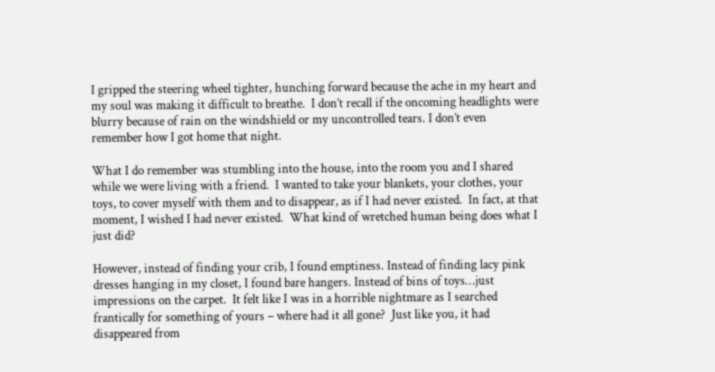I gripped the steering wheel tighter, hunching forward because the ache in my heart and my soul was making it difficult to breathe.  I don’t recall if the oncoming headlights were blurry because of rain on the windshield or my uncontrolled tears. I don’t even remember how I got home that night.

What I do remember was stumbling into the house, into the room you and I shared while we were living with a friend.  I wanted to take your blankets, your clothes, your toys, to cover myself with them and to disappear, as if I had never existed.  In fact, at that moment, I wished I had never existed.  What kind of wretched human being does what I just did?

However, instead of finding your crib, I found emptiness. Instead of finding lacy pink dresses hanging in my closet, I found bare hangers. Instead of bins of toys…just impressions on the carpet.  It felt like I was in a horrible nightmare as I searched frantically for something of yours – where had it all gone?  Just like you, it had disappeared from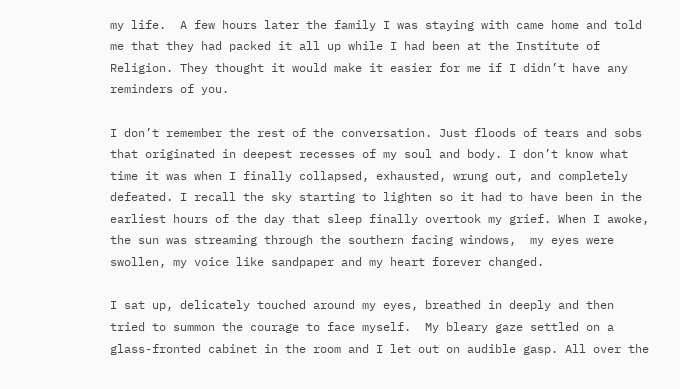my life.  A few hours later the family I was staying with came home and told me that they had packed it all up while I had been at the Institute of Religion. They thought it would make it easier for me if I didn’t have any reminders of you.

I don’t remember the rest of the conversation. Just floods of tears and sobs that originated in deepest recesses of my soul and body. I don’t know what time it was when I finally collapsed, exhausted, wrung out, and completely defeated. I recall the sky starting to lighten so it had to have been in the earliest hours of the day that sleep finally overtook my grief. When I awoke, the sun was streaming through the southern facing windows,  my eyes were swollen, my voice like sandpaper and my heart forever changed.

I sat up, delicately touched around my eyes, breathed in deeply and then tried to summon the courage to face myself.  My bleary gaze settled on a glass-fronted cabinet in the room and I let out on audible gasp. All over the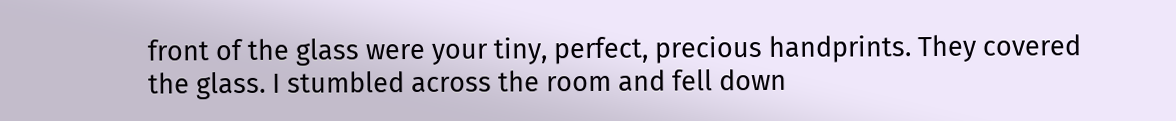front of the glass were your tiny, perfect, precious handprints. They covered the glass. I stumbled across the room and fell down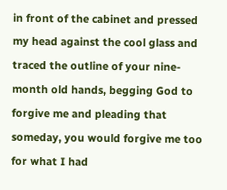in front of the cabinet and pressed my head against the cool glass and traced the outline of your nine-month old hands, begging God to forgive me and pleading that someday, you would forgive me too for what I had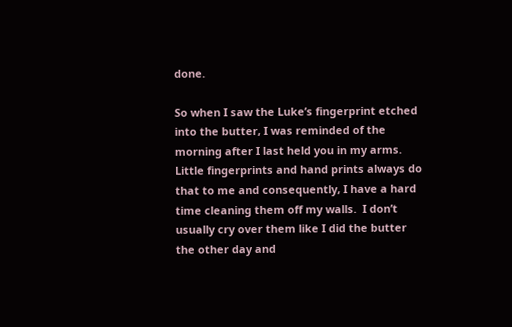done.

So when I saw the Luke’s fingerprint etched into the butter, I was reminded of the morning after I last held you in my arms.   Little fingerprints and hand prints always do that to me and consequently, I have a hard time cleaning them off my walls.  I don’t usually cry over them like I did the butter the other day and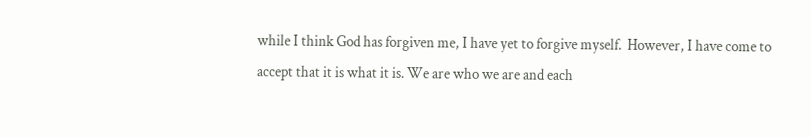while I think God has forgiven me, I have yet to forgive myself.  However, I have come to accept that it is what it is. We are who we are and each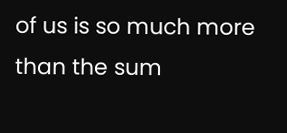of us is so much more than the sum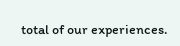total of our experiences.